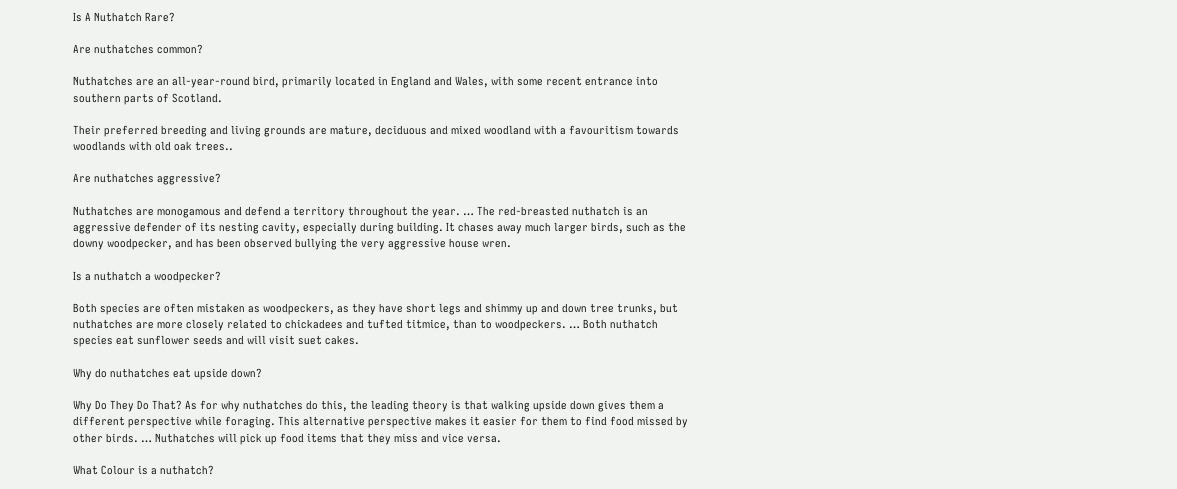Is A Nuthatch Rare?

Are nuthatches common?

Nuthatches are an all-year-round bird, primarily located in England and Wales, with some recent entrance into southern parts of Scotland.

Their preferred breeding and living grounds are mature, deciduous and mixed woodland with a favouritism towards woodlands with old oak trees..

Are nuthatches aggressive?

Nuthatches are monogamous and defend a territory throughout the year. … The red-breasted nuthatch is an aggressive defender of its nesting cavity, especially during building. It chases away much larger birds, such as the downy woodpecker, and has been observed bullying the very aggressive house wren.

Is a nuthatch a woodpecker?

Both species are often mistaken as woodpeckers, as they have short legs and shimmy up and down tree trunks, but nuthatches are more closely related to chickadees and tufted titmice, than to woodpeckers. … Both nuthatch species eat sunflower seeds and will visit suet cakes.

Why do nuthatches eat upside down?

Why Do They Do That? As for why nuthatches do this, the leading theory is that walking upside down gives them a different perspective while foraging. This alternative perspective makes it easier for them to find food missed by other birds. … Nuthatches will pick up food items that they miss and vice versa.

What Colour is a nuthatch?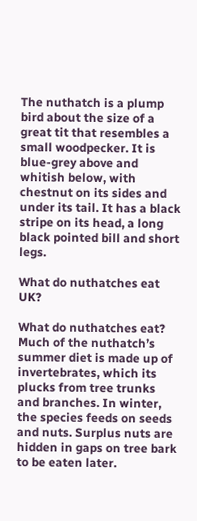The nuthatch is a plump bird about the size of a great tit that resembles a small woodpecker. It is blue-grey above and whitish below, with chestnut on its sides and under its tail. It has a black stripe on its head, a long black pointed bill and short legs.

What do nuthatches eat UK?

What do nuthatches eat? Much of the nuthatch’s summer diet is made up of invertebrates, which its plucks from tree trunks and branches. In winter, the species feeds on seeds and nuts. Surplus nuts are hidden in gaps on tree bark to be eaten later.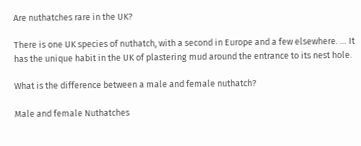Are nuthatches rare in the UK?

There is one UK species of nuthatch, with a second in Europe and a few elsewhere. … It has the unique habit in the UK of plastering mud around the entrance to its nest hole.

What is the difference between a male and female nuthatch?

Male and female Nuthatches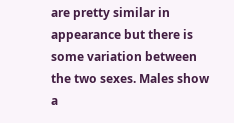are pretty similar in appearance but there is some variation between the two sexes. Males show a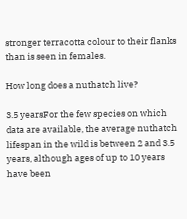stronger terracotta colour to their flanks than is seen in females.

How long does a nuthatch live?

3.5 yearsFor the few species on which data are available, the average nuthatch lifespan in the wild is between 2 and 3.5 years, although ages of up to 10 years have been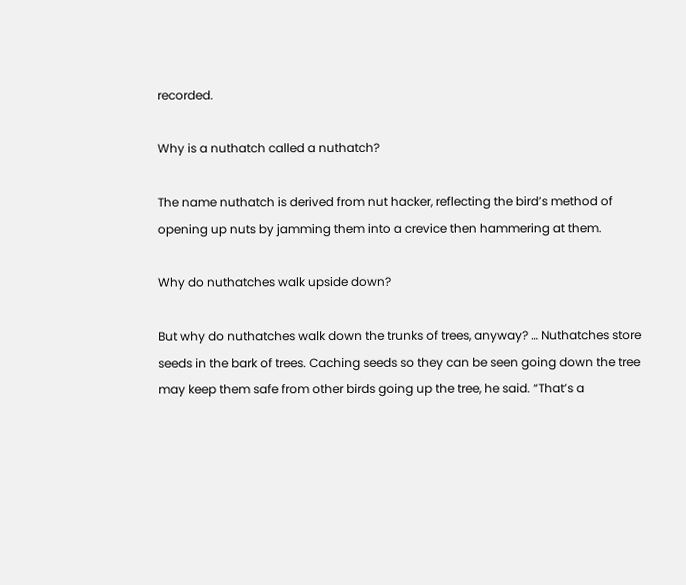recorded.

Why is a nuthatch called a nuthatch?

The name nuthatch is derived from nut hacker, reflecting the bird’s method of opening up nuts by jamming them into a crevice then hammering at them.

Why do nuthatches walk upside down?

But why do nuthatches walk down the trunks of trees, anyway? … Nuthatches store seeds in the bark of trees. Caching seeds so they can be seen going down the tree may keep them safe from other birds going up the tree, he said. “That’s a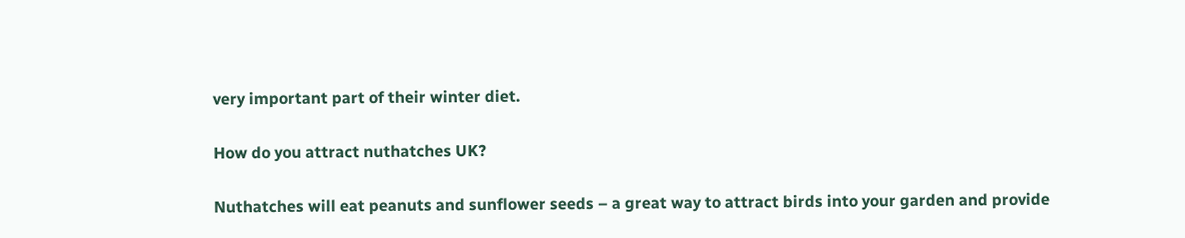very important part of their winter diet.

How do you attract nuthatches UK?

Nuthatches will eat peanuts and sunflower seeds – a great way to attract birds into your garden and provide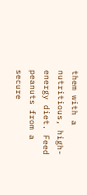them with a nutritious, high-energy diet. Feed peanuts from a secure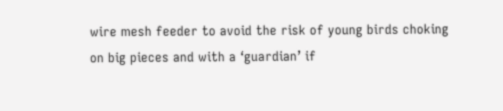wire mesh feeder to avoid the risk of young birds choking on big pieces and with a ‘guardian’ if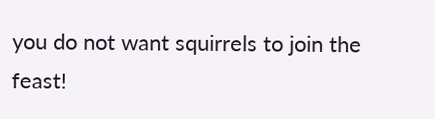you do not want squirrels to join the feast!